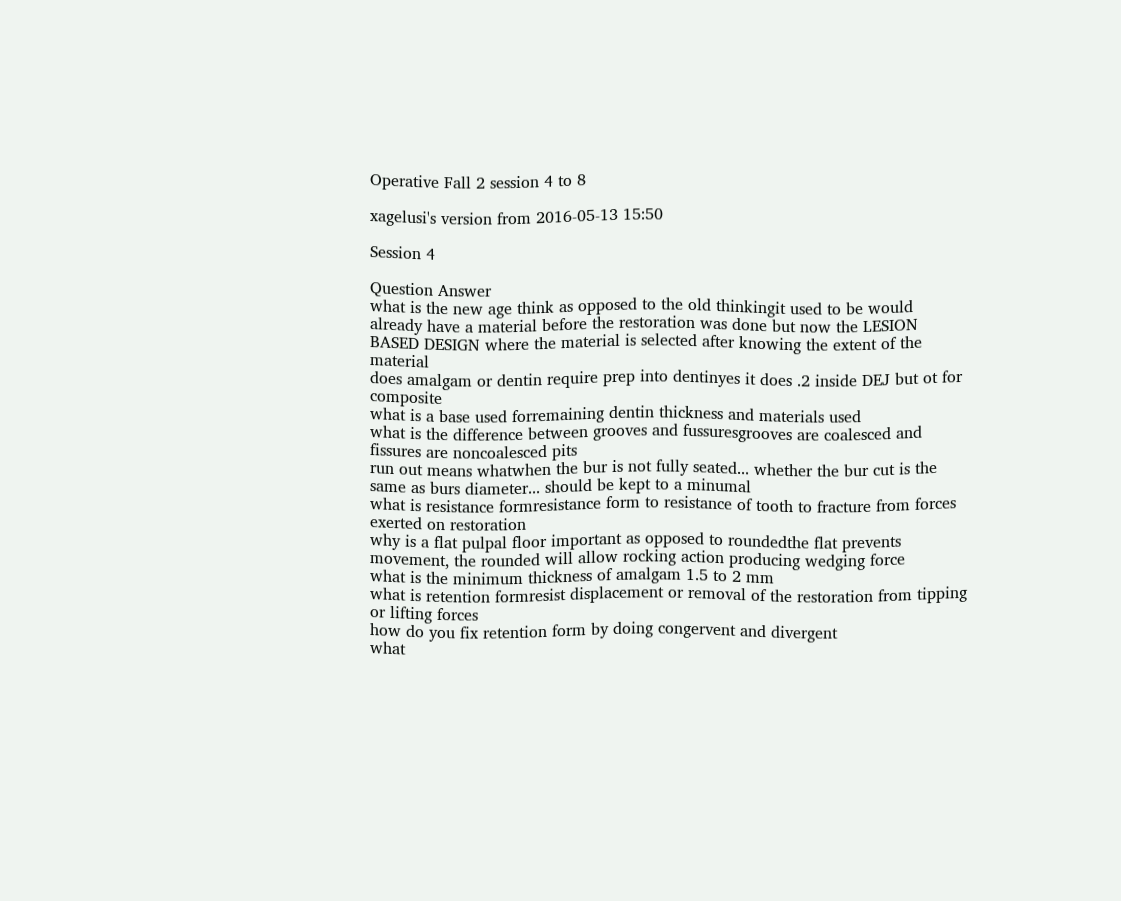Operative Fall 2 session 4 to 8

xagelusi's version from 2016-05-13 15:50

Session 4

Question Answer
what is the new age think as opposed to the old thinkingit used to be would already have a material before the restoration was done but now the LESION BASED DESIGN where the material is selected after knowing the extent of the material
does amalgam or dentin require prep into dentinyes it does .2 inside DEJ but ot for composite
what is a base used forremaining dentin thickness and materials used
what is the difference between grooves and fussuresgrooves are coalesced and fissures are noncoalesced pits
run out means whatwhen the bur is not fully seated... whether the bur cut is the same as burs diameter... should be kept to a minumal
what is resistance formresistance form to resistance of tooth to fracture from forces exerted on restoration
why is a flat pulpal floor important as opposed to roundedthe flat prevents movement, the rounded will allow rocking action producing wedging force
what is the minimum thickness of amalgam 1.5 to 2 mm
what is retention formresist displacement or removal of the restoration from tipping or lifting forces
how do you fix retention form by doing congervent and divergent
what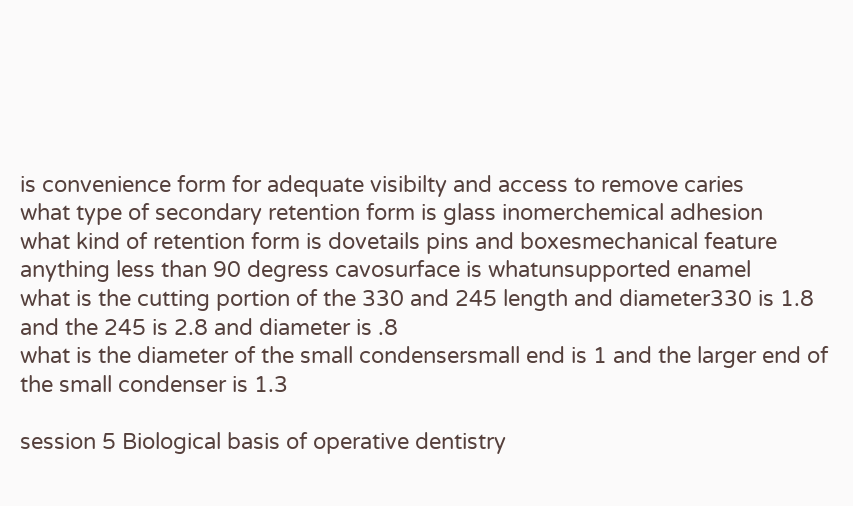is convenience form for adequate visibilty and access to remove caries
what type of secondary retention form is glass inomerchemical adhesion
what kind of retention form is dovetails pins and boxesmechanical feature
anything less than 90 degress cavosurface is whatunsupported enamel
what is the cutting portion of the 330 and 245 length and diameter330 is 1.8 and the 245 is 2.8 and diameter is .8
what is the diameter of the small condensersmall end is 1 and the larger end of the small condenser is 1.3

session 5 Biological basis of operative dentistry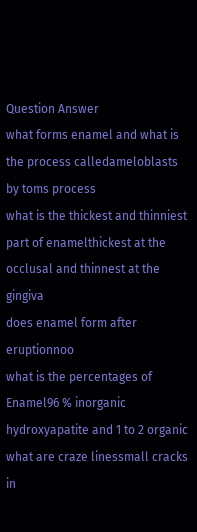Question Answer
what forms enamel and what is the process calledameloblasts by toms process
what is the thickest and thinniest part of enamelthickest at the occlusal and thinnest at the gingiva
does enamel form after eruptionnoo
what is the percentages of Enamel96 % inorganic hydroxyapatite and 1 to 2 organic
what are craze linessmall cracks in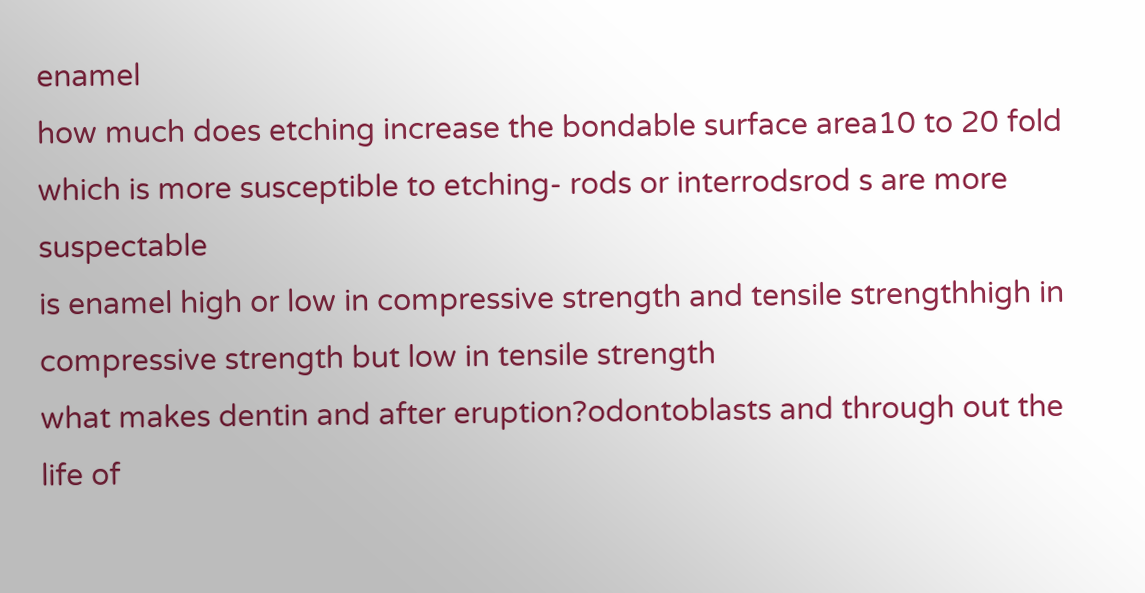enamel
how much does etching increase the bondable surface area10 to 20 fold
which is more susceptible to etching- rods or interrodsrod s are more suspectable
is enamel high or low in compressive strength and tensile strengthhigh in compressive strength but low in tensile strength
what makes dentin and after eruption?odontoblasts and through out the life of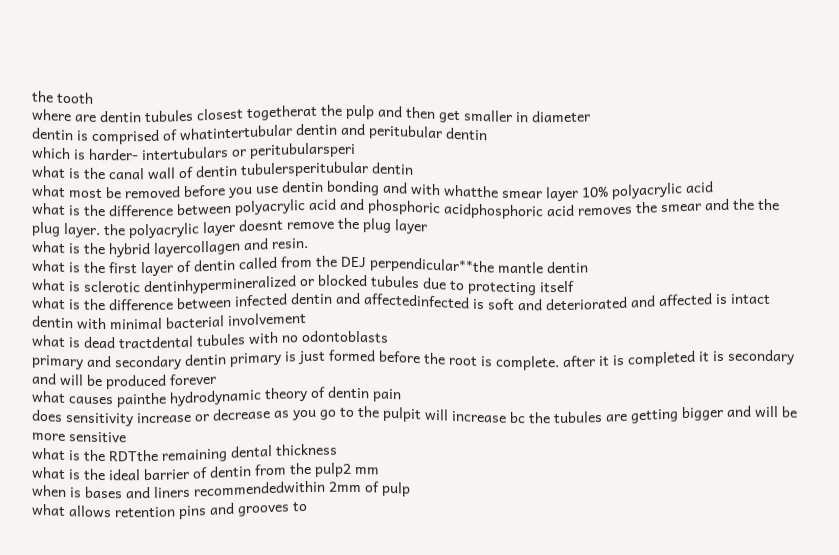the tooth
where are dentin tubules closest togetherat the pulp and then get smaller in diameter
dentin is comprised of whatintertubular dentin and peritubular dentin
which is harder- intertubulars or peritubularsperi
what is the canal wall of dentin tubulersperitubular dentin
what most be removed before you use dentin bonding and with whatthe smear layer 10% polyacrylic acid
what is the difference between polyacrylic acid and phosphoric acidphosphoric acid removes the smear and the the plug layer. the polyacrylic layer doesnt remove the plug layer
what is the hybrid layercollagen and resin.
what is the first layer of dentin called from the DEJ perpendicular**the mantle dentin
what is sclerotic dentinhypermineralized or blocked tubules due to protecting itself
what is the difference between infected dentin and affectedinfected is soft and deteriorated and affected is intact dentin with minimal bacterial involvement
what is dead tractdental tubules with no odontoblasts
primary and secondary dentin primary is just formed before the root is complete. after it is completed it is secondary and will be produced forever
what causes painthe hydrodynamic theory of dentin pain
does sensitivity increase or decrease as you go to the pulpit will increase bc the tubules are getting bigger and will be more sensitive
what is the RDTthe remaining dental thickness
what is the ideal barrier of dentin from the pulp2 mm
when is bases and liners recommendedwithin 2mm of pulp
what allows retention pins and grooves to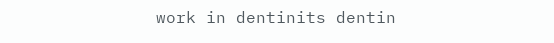work in dentinits dentin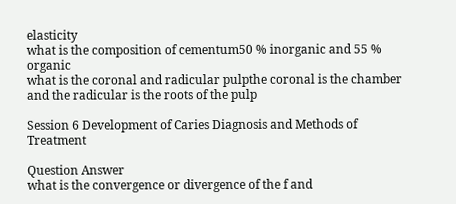elasticity
what is the composition of cementum50 % inorganic and 55 % organic
what is the coronal and radicular pulpthe coronal is the chamber and the radicular is the roots of the pulp

Session 6 Development of Caries Diagnosis and Methods of Treatment

Question Answer
what is the convergence or divergence of the f and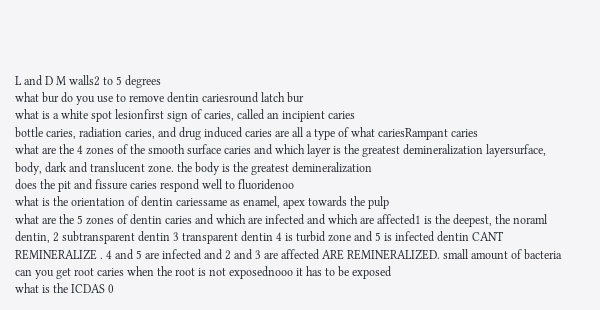L and D M walls2 to 5 degrees
what bur do you use to remove dentin cariesround latch bur
what is a white spot lesionfirst sign of caries, called an incipient caries
bottle caries, radiation caries, and drug induced caries are all a type of what cariesRampant caries
what are the 4 zones of the smooth surface caries and which layer is the greatest demineralization layersurface, body, dark and translucent zone. the body is the greatest demineralization
does the pit and fissure caries respond well to fluoridenoo
what is the orientation of dentin cariessame as enamel, apex towards the pulp
what are the 5 zones of dentin caries and which are infected and which are affected1 is the deepest, the noraml dentin, 2 subtransparent dentin 3 transparent dentin 4 is turbid zone and 5 is infected dentin CANT REMINERALIZE . 4 and 5 are infected and 2 and 3 are affected ARE REMINERALIZED. small amount of bacteria
can you get root caries when the root is not exposednooo it has to be exposed
what is the ICDAS 0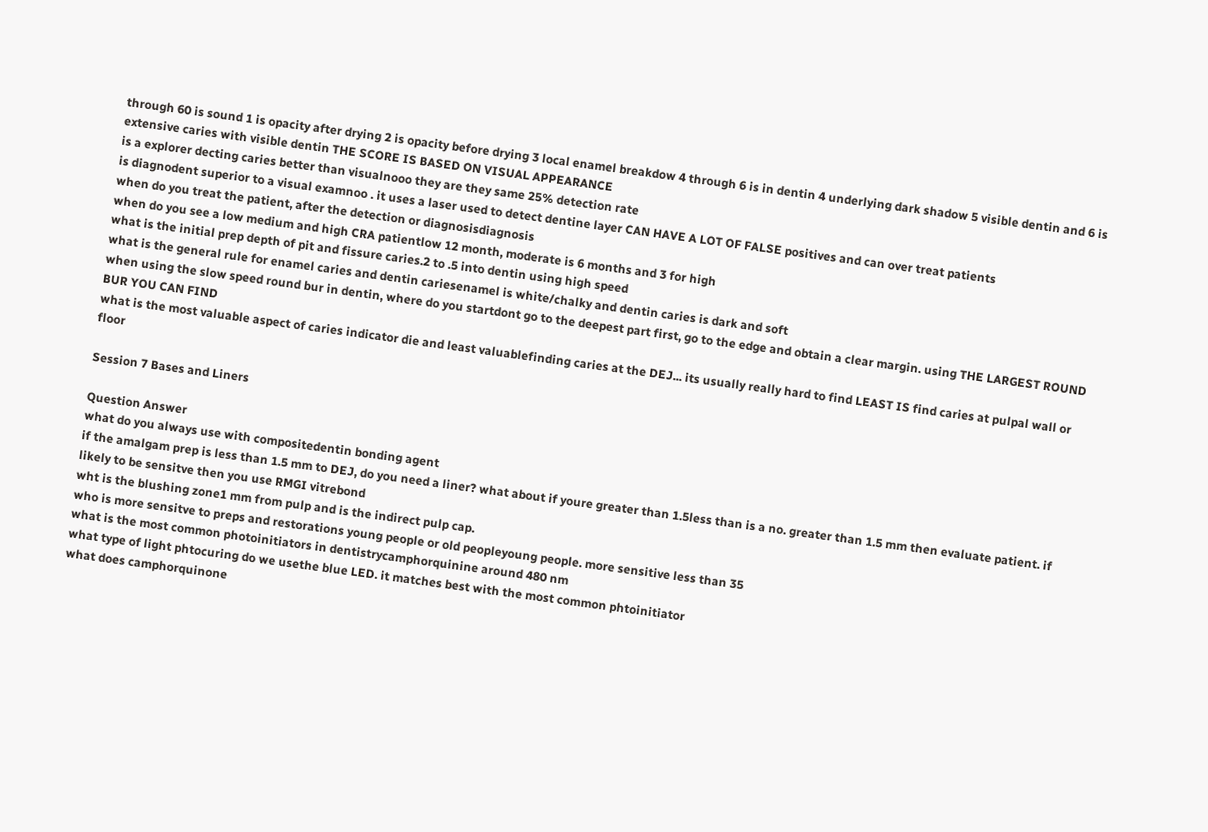through 60 is sound 1 is opacity after drying 2 is opacity before drying 3 local enamel breakdow 4 through 6 is in dentin 4 underlying dark shadow 5 visible dentin and 6 is extensive caries with visible dentin THE SCORE IS BASED ON VISUAL APPEARANCE
is a explorer decting caries better than visualnooo they are they same 25% detection rate
is diagnodent superior to a visual examnoo . it uses a laser used to detect dentine layer CAN HAVE A LOT OF FALSE positives and can over treat patients
when do you treat the patient, after the detection or diagnosisdiagnosis
when do you see a low medium and high CRA patientlow 12 month, moderate is 6 months and 3 for high
what is the initial prep depth of pit and fissure caries.2 to .5 into dentin using high speed
what is the general rule for enamel caries and dentin cariesenamel is white/chalky and dentin caries is dark and soft
when using the slow speed round bur in dentin, where do you startdont go to the deepest part first, go to the edge and obtain a clear margin. using THE LARGEST ROUND BUR YOU CAN FIND
what is the most valuable aspect of caries indicator die and least valuablefinding caries at the DEJ... its usually really hard to find LEAST IS find caries at pulpal wall or floor

Session 7 Bases and Liners

Question Answer
what do you always use with compositedentin bonding agent
if the amalgam prep is less than 1.5 mm to DEJ, do you need a liner? what about if youre greater than 1.5less than is a no. greater than 1.5 mm then evaluate patient. if likely to be sensitve then you use RMGI vitrebond
wht is the blushing zone1 mm from pulp and is the indirect pulp cap.
who is more sensitve to preps and restorations young people or old peopleyoung people. more sensitive less than 35
what is the most common photoinitiators in dentistrycamphorquinine around 480 nm
what type of light phtocuring do we usethe blue LED. it matches best with the most common phtoinitiator
what does camphorquinone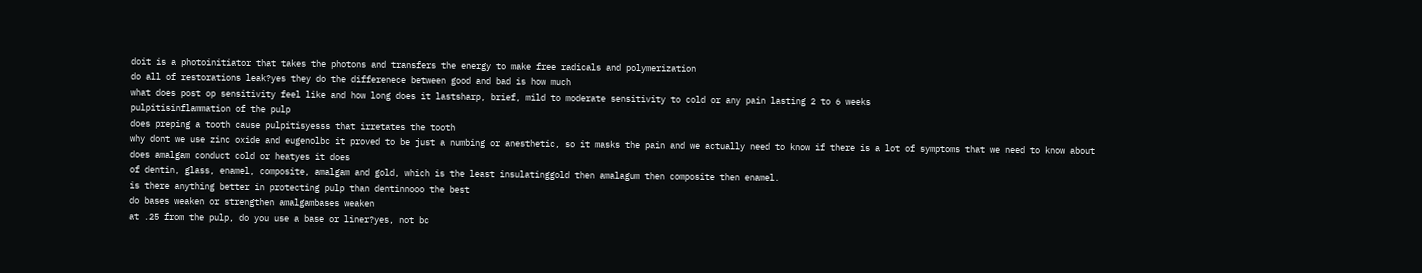doit is a photoinitiator that takes the photons and transfers the energy to make free radicals and polymerization
do all of restorations leak?yes they do the differenece between good and bad is how much
what does post op sensitivity feel like and how long does it lastsharp, brief, mild to moderate sensitivity to cold or any pain lasting 2 to 6 weeks
pulpitisinflammation of the pulp
does preping a tooth cause pulpitisyesss that irretates the tooth
why dont we use zinc oxide and eugenolbc it proved to be just a numbing or anesthetic, so it masks the pain and we actually need to know if there is a lot of symptoms that we need to know about
does amalgam conduct cold or heatyes it does
of dentin, glass, enamel, composite, amalgam and gold, which is the least insulatinggold then amalagum then composite then enamel.
is there anything better in protecting pulp than dentinnooo the best
do bases weaken or strengthen amalgambases weaken
at .25 from the pulp, do you use a base or liner?yes, not bc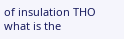of insulation THO
what is the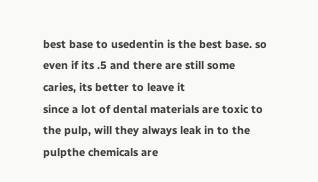best base to usedentin is the best base. so even if its .5 and there are still some caries, its better to leave it
since a lot of dental materials are toxic to the pulp, will they always leak in to the pulpthe chemicals are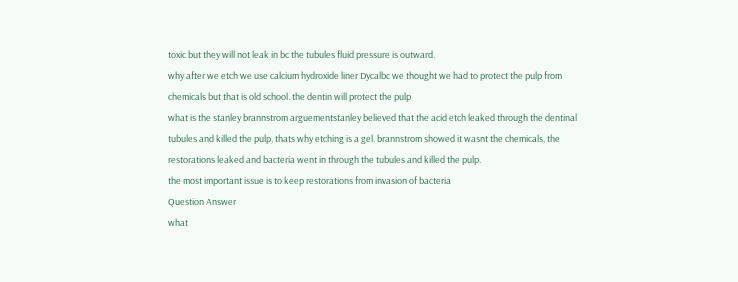toxic but they will not leak in bc the tubules fluid pressure is outward.
why after we etch we use calcium hydroxide liner Dycalbc we thought we had to protect the pulp from chemicals but that is old school. the dentin will protect the pulp
what is the stanley brannstrom arguementstanley believed that the acid etch leaked through the dentinal tubules and killed the pulp, thats why etching is a gel. brannstrom showed it wasnt the chemicals, the restorations leaked and bacteria went in through the tubules and killed the pulp.
the most important issue is to keep restorations from invasion of bacteria
Question Answer
what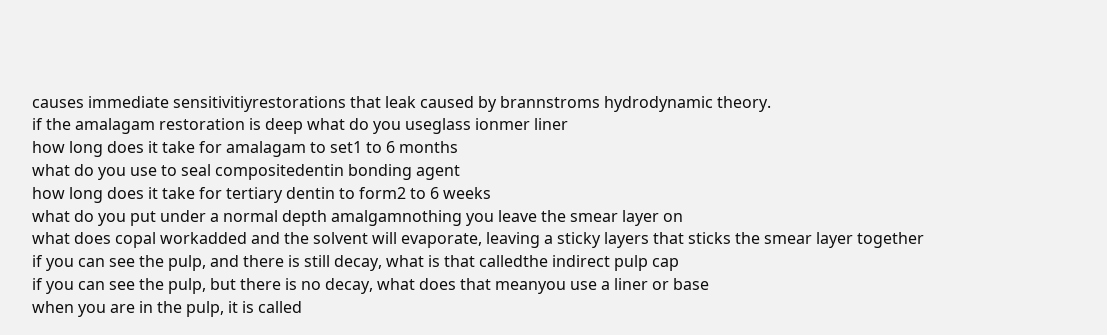causes immediate sensitivitiyrestorations that leak caused by brannstroms hydrodynamic theory.
if the amalagam restoration is deep what do you useglass ionmer liner
how long does it take for amalagam to set1 to 6 months
what do you use to seal compositedentin bonding agent
how long does it take for tertiary dentin to form2 to 6 weeks
what do you put under a normal depth amalgamnothing you leave the smear layer on
what does copal workadded and the solvent will evaporate, leaving a sticky layers that sticks the smear layer together
if you can see the pulp, and there is still decay, what is that calledthe indirect pulp cap
if you can see the pulp, but there is no decay, what does that meanyou use a liner or base
when you are in the pulp, it is called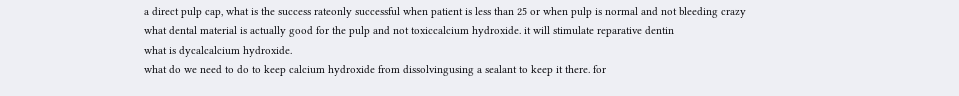a direct pulp cap, what is the success rateonly successful when patient is less than 25 or when pulp is normal and not bleeding crazy
what dental material is actually good for the pulp and not toxiccalcium hydroxide. it will stimulate reparative dentin
what is dycalcalcium hydroxide.
what do we need to do to keep calcium hydroxide from dissolvingusing a sealant to keep it there. for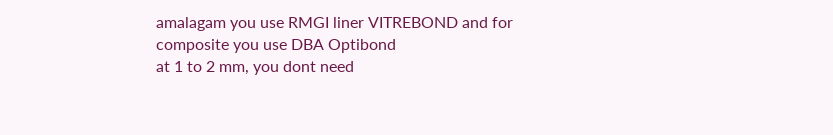amalagam you use RMGI liner VITREBOND and for composite you use DBA Optibond
at 1 to 2 mm, you dont need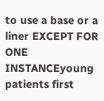to use a base or a liner EXCEPT FOR ONE INSTANCEyoung patients first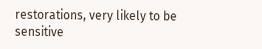restorations, very likely to be sensitive